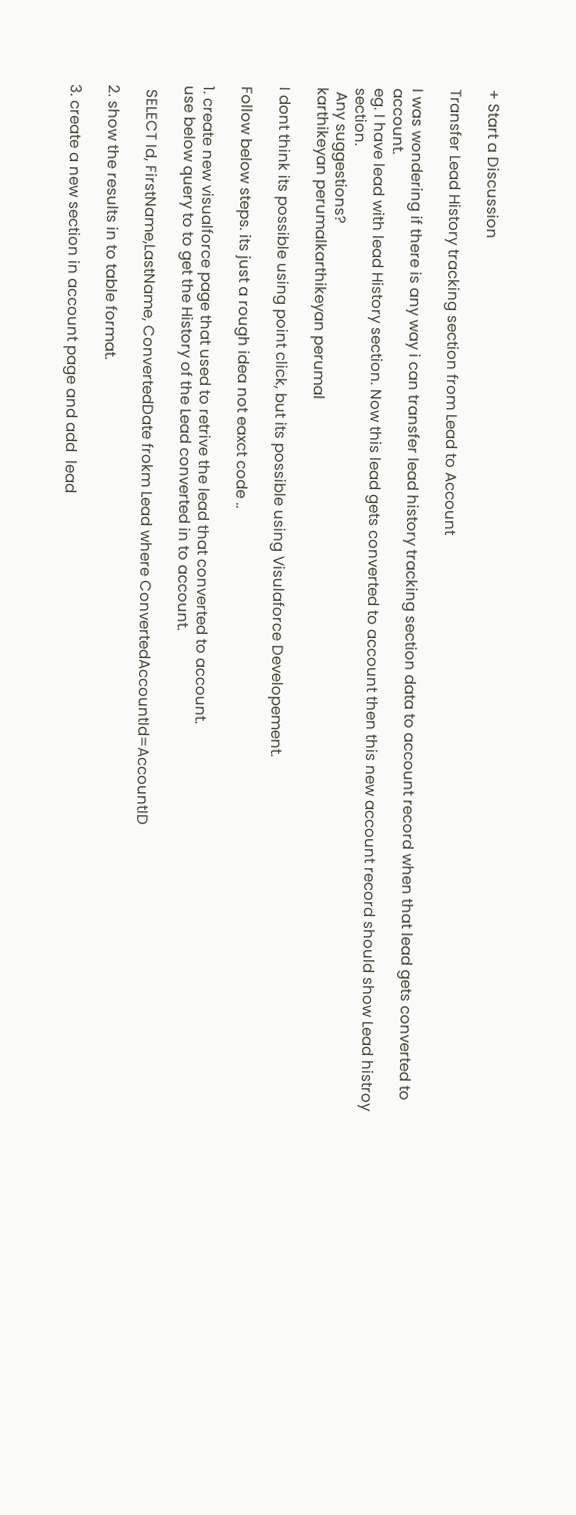+ Start a Discussion

Transfer Lead History tracking section from Lead to Account

I was wondering if there is any way i can transfer lead history tracking section data to account record when that lead gets converted to account.
eg. I have lead with lead History section. Now this lead gets converted to account then this new account record should show Lead histroy section.
 Any suggestions?
karthikeyan perumalkarthikeyan perumal

I dont think its possible using point click, but its possible using Visulaforce Developement.

Follow below steps. its just a rough idea not eaxct code ..

1. create new visualforce page that used to retrive the lead that converted to account.
use below query to to get the History of the Lead converted in to account.

 SELECT Id, FirstName,LastName, ConvertedDate frokm Lead where ConvertedAccountId=AccountID

2. show the results in to table format.

3. create a new section in account page and add  lead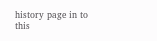history page in to this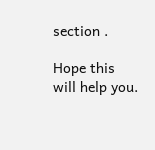section .

Hope this will help you.